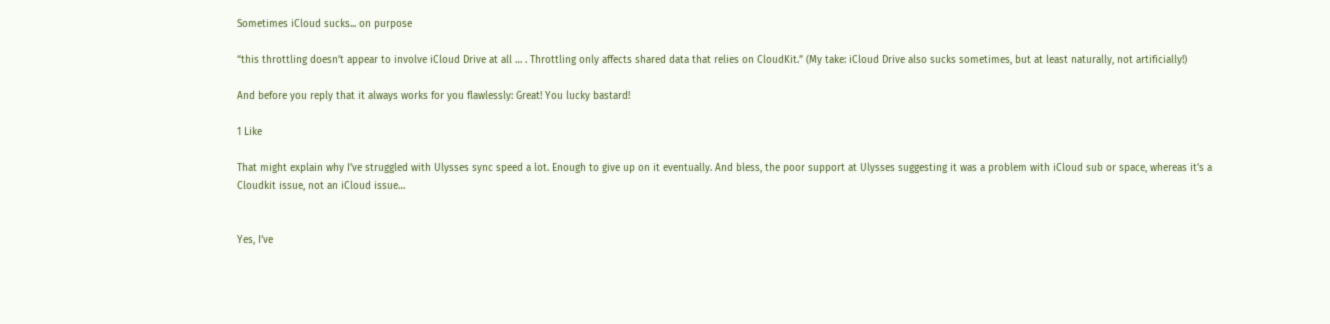Sometimes iCloud sucks... on purpose

“this throttling doesn’t appear to involve iCloud Drive at all … . Throttling only affects shared data that relies on CloudKit.” (My take: iCloud Drive also sucks sometimes, but at least naturally, not artificially!)

And before you reply that it always works for you flawlessly: Great! You lucky bastard!

1 Like

That might explain why I’ve struggled with Ulysses sync speed a lot. Enough to give up on it eventually. And bless, the poor support at Ulysses suggesting it was a problem with iCloud sub or space, whereas it’s a Cloudkit issue, not an iCloud issue…


Yes, I’ve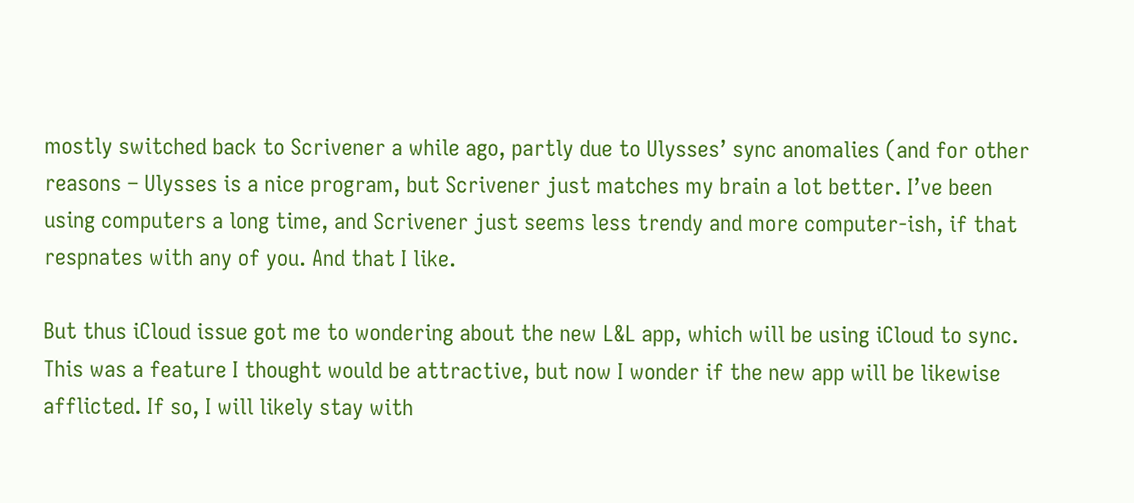mostly switched back to Scrivener a while ago, partly due to Ulysses’ sync anomalies (and for other reasons – Ulysses is a nice program, but Scrivener just matches my brain a lot better. I’ve been using computers a long time, and Scrivener just seems less trendy and more computer-ish, if that respnates with any of you. And that I like.

But thus iCloud issue got me to wondering about the new L&L app, which will be using iCloud to sync. This was a feature I thought would be attractive, but now I wonder if the new app will be likewise afflicted. If so, I will likely stay with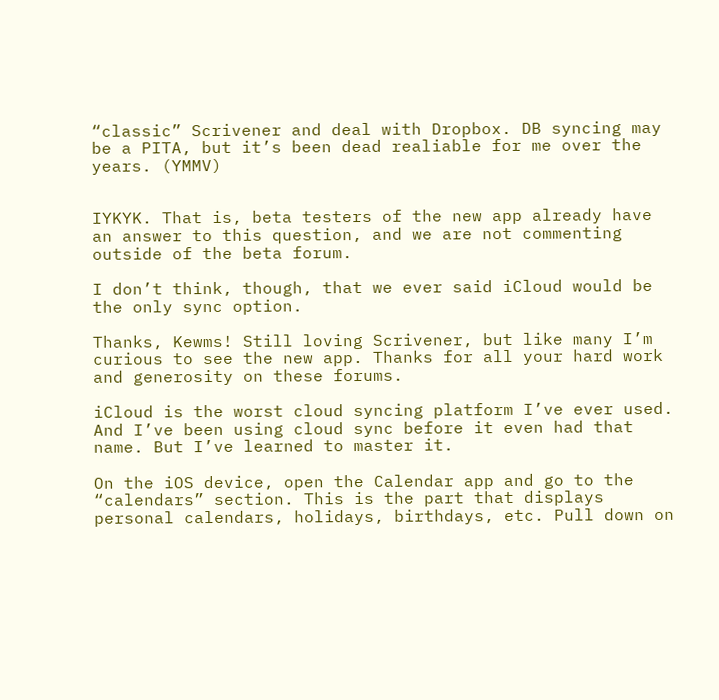“classic” Scrivener and deal with Dropbox. DB syncing may be a PITA, but it’s been dead realiable for me over the years. (YMMV)


IYKYK. That is, beta testers of the new app already have an answer to this question, and we are not commenting outside of the beta forum.

I don’t think, though, that we ever said iCloud would be the only sync option.

Thanks, Kewms! Still loving Scrivener, but like many I’m curious to see the new app. Thanks for all your hard work and generosity on these forums.

iCloud is the worst cloud syncing platform I’ve ever used. And I’ve been using cloud sync before it even had that name. But I’ve learned to master it.

On the iOS device, open the Calendar app and go to the “calendars” section. This is the part that displays personal calendars, holidays, birthdays, etc. Pull down on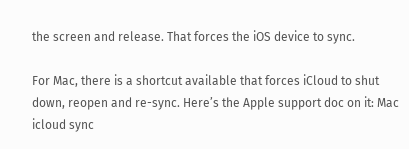the screen and release. That forces the iOS device to sync.

For Mac, there is a shortcut available that forces iCloud to shut down, reopen and re-sync. Here’s the Apple support doc on it: Mac icloud sync